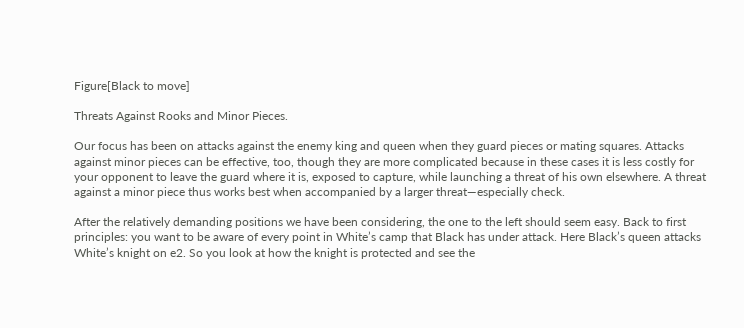Figure[Black to move]

Threats Against Rooks and Minor Pieces.

Our focus has been on attacks against the enemy king and queen when they guard pieces or mating squares. Attacks against minor pieces can be effective, too, though they are more complicated because in these cases it is less costly for your opponent to leave the guard where it is, exposed to capture, while launching a threat of his own elsewhere. A threat against a minor piece thus works best when accompanied by a larger threat—especially check.

After the relatively demanding positions we have been considering, the one to the left should seem easy. Back to first principles: you want to be aware of every point in White’s camp that Black has under attack. Here Black’s queen attacks White’s knight on e2. So you look at how the knight is protected and see the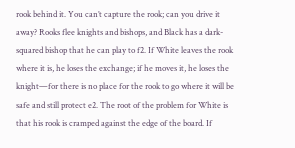rook behind it. You can’t capture the rook; can you drive it away? Rooks flee knights and bishops, and Black has a dark-squared bishop that he can play to f2. If White leaves the rook where it is, he loses the exchange; if he moves it, he loses the knight—for there is no place for the rook to go where it will be safe and still protect e2. The root of the problem for White is that his rook is cramped against the edge of the board. If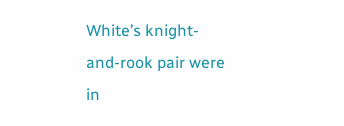White’s knight-and-rook pair were in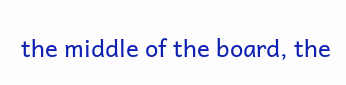the middle of the board, the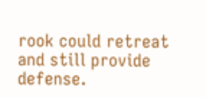rook could retreat and still provide defense.